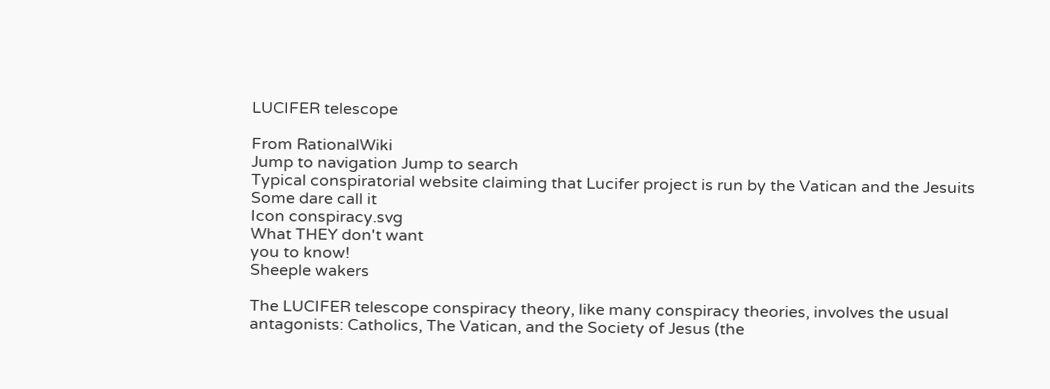LUCIFER telescope

From RationalWiki
Jump to navigation Jump to search
Typical conspiratorial website claiming that Lucifer project is run by the Vatican and the Jesuits
Some dare call it
Icon conspiracy.svg
What THEY don't want
you to know!
Sheeple wakers

The LUCIFER telescope conspiracy theory, like many conspiracy theories, involves the usual antagonists: Catholics, The Vatican, and the Society of Jesus (the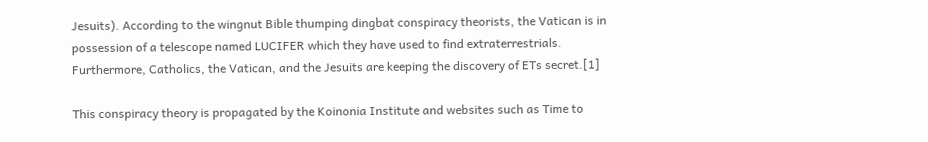Jesuits). According to the wingnut Bible thumping dingbat conspiracy theorists, the Vatican is in possession of a telescope named LUCIFER which they have used to find extraterrestrials. Furthermore, Catholics, the Vatican, and the Jesuits are keeping the discovery of ETs secret.[1]

This conspiracy theory is propagated by the Koinonia Institute and websites such as Time to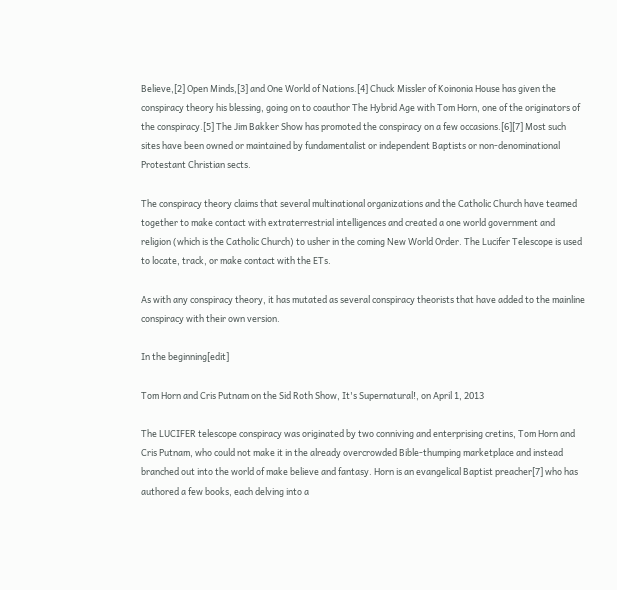Believe,[2] Open Minds,[3] and One World of Nations.[4] Chuck Missler of Koinonia House has given the conspiracy theory his blessing, going on to coauthor The Hybrid Age with Tom Horn, one of the originators of the conspiracy.[5] The Jim Bakker Show has promoted the conspiracy on a few occasions.[6][7] Most such sites have been owned or maintained by fundamentalist or independent Baptists or non-denominational Protestant Christian sects.

The conspiracy theory claims that several multinational organizations and the Catholic Church have teamed together to make contact with extraterrestrial intelligences and created a one world government and religion (which is the Catholic Church) to usher in the coming New World Order. The Lucifer Telescope is used to locate, track, or make contact with the ETs.

As with any conspiracy theory, it has mutated as several conspiracy theorists that have added to the mainline conspiracy with their own version.

In the beginning[edit]

Tom Horn and Cris Putnam on the Sid Roth Show, It's Supernatural!, on April 1, 2013

The LUCIFER telescope conspiracy was originated by two conniving and enterprising cretins, Tom Horn and Cris Putnam, who could not make it in the already overcrowded Bible-thumping marketplace and instead branched out into the world of make believe and fantasy. Horn is an evangelical Baptist preacher[7] who has authored a few books, each delving into a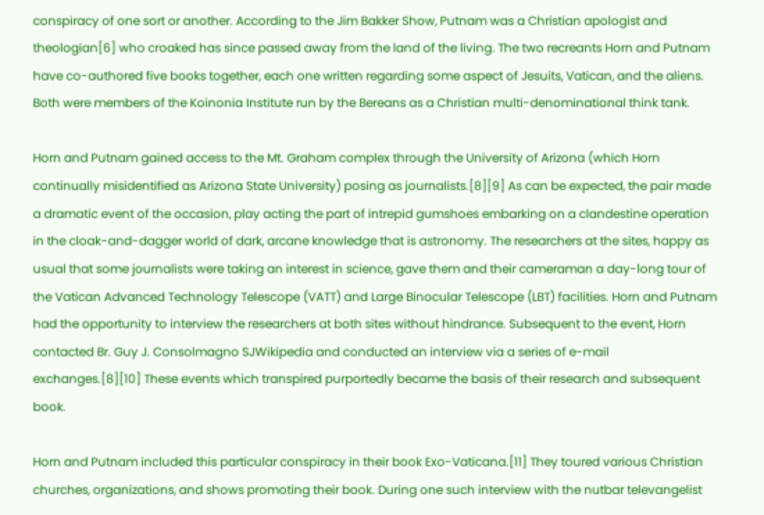conspiracy of one sort or another. According to the Jim Bakker Show, Putnam was a Christian apologist and theologian[6] who croaked has since passed away from the land of the living. The two recreants Horn and Putnam have co-authored five books together, each one written regarding some aspect of Jesuits, Vatican, and the aliens. Both were members of the Koinonia Institute run by the Bereans as a Christian multi-denominational think tank.

Horn and Putnam gained access to the Mt. Graham complex through the University of Arizona (which Horn continually misidentified as Arizona State University) posing as journalists.[8][9] As can be expected, the pair made a dramatic event of the occasion, play acting the part of intrepid gumshoes embarking on a clandestine operation in the cloak-and-dagger world of dark, arcane knowledge that is astronomy. The researchers at the sites, happy as usual that some journalists were taking an interest in science, gave them and their cameraman a day-long tour of the Vatican Advanced Technology Telescope (VATT) and Large Binocular Telescope (LBT) facilities. Horn and Putnam had the opportunity to interview the researchers at both sites without hindrance. Subsequent to the event, Horn contacted Br. Guy J. Consolmagno SJWikipedia and conducted an interview via a series of e-mail exchanges.[8][10] These events which transpired purportedly became the basis of their research and subsequent book.

Horn and Putnam included this particular conspiracy in their book Exo-Vaticana.[11] They toured various Christian churches, organizations, and shows promoting their book. During one such interview with the nutbar televangelist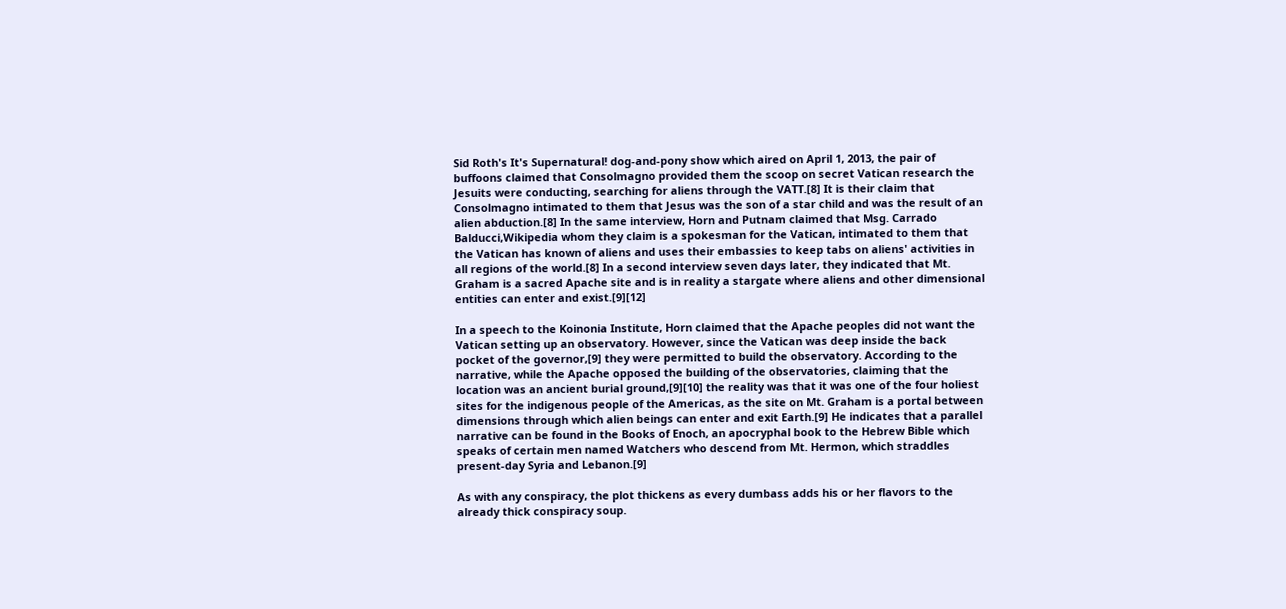Sid Roth's It's Supernatural! dog-and-pony show which aired on April 1, 2013, the pair of buffoons claimed that Consolmagno provided them the scoop on secret Vatican research the Jesuits were conducting, searching for aliens through the VATT.[8] It is their claim that Consolmagno intimated to them that Jesus was the son of a star child and was the result of an alien abduction.[8] In the same interview, Horn and Putnam claimed that Msg. Carrado Balducci,Wikipedia whom they claim is a spokesman for the Vatican, intimated to them that the Vatican has known of aliens and uses their embassies to keep tabs on aliens' activities in all regions of the world.[8] In a second interview seven days later, they indicated that Mt. Graham is a sacred Apache site and is in reality a stargate where aliens and other dimensional entities can enter and exist.[9][12]

In a speech to the Koinonia Institute, Horn claimed that the Apache peoples did not want the Vatican setting up an observatory. However, since the Vatican was deep inside the back pocket of the governor,[9] they were permitted to build the observatory. According to the narrative, while the Apache opposed the building of the observatories, claiming that the location was an ancient burial ground,[9][10] the reality was that it was one of the four holiest sites for the indigenous people of the Americas, as the site on Mt. Graham is a portal between dimensions through which alien beings can enter and exit Earth.[9] He indicates that a parallel narrative can be found in the Books of Enoch, an apocryphal book to the Hebrew Bible which speaks of certain men named Watchers who descend from Mt. Hermon, which straddles present-day Syria and Lebanon.[9]

As with any conspiracy, the plot thickens as every dumbass adds his or her flavors to the already thick conspiracy soup.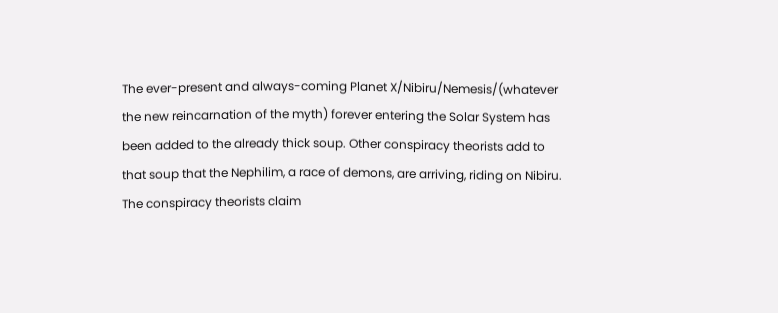The ever-present and always-coming Planet X/Nibiru/Nemesis/(whatever the new reincarnation of the myth) forever entering the Solar System has been added to the already thick soup. Other conspiracy theorists add to that soup that the Nephilim, a race of demons, are arriving, riding on Nibiru. The conspiracy theorists claim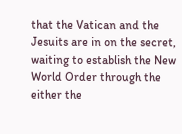that the Vatican and the Jesuits are in on the secret, waiting to establish the New World Order through the either the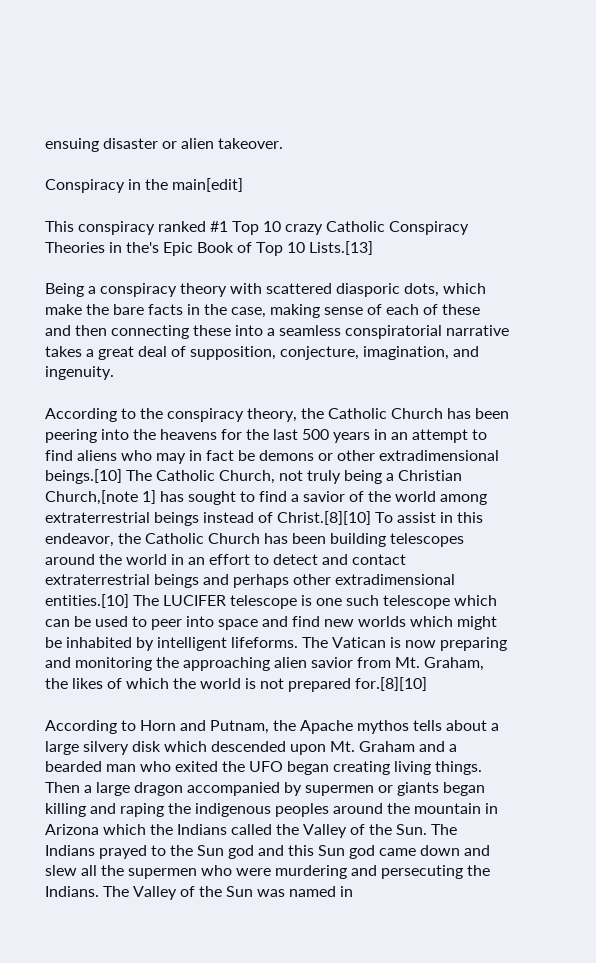ensuing disaster or alien takeover.

Conspiracy in the main[edit]

This conspiracy ranked #1 Top 10 crazy Catholic Conspiracy Theories in the's Epic Book of Top 10 Lists.[13]

Being a conspiracy theory with scattered diasporic dots, which make the bare facts in the case, making sense of each of these and then connecting these into a seamless conspiratorial narrative takes a great deal of supposition, conjecture, imagination, and ingenuity.

According to the conspiracy theory, the Catholic Church has been peering into the heavens for the last 500 years in an attempt to find aliens who may in fact be demons or other extradimensional beings.[10] The Catholic Church, not truly being a Christian Church,[note 1] has sought to find a savior of the world among extraterrestrial beings instead of Christ.[8][10] To assist in this endeavor, the Catholic Church has been building telescopes around the world in an effort to detect and contact extraterrestrial beings and perhaps other extradimensional entities.[10] The LUCIFER telescope is one such telescope which can be used to peer into space and find new worlds which might be inhabited by intelligent lifeforms. The Vatican is now preparing and monitoring the approaching alien savior from Mt. Graham, the likes of which the world is not prepared for.[8][10]

According to Horn and Putnam, the Apache mythos tells about a large silvery disk which descended upon Mt. Graham and a bearded man who exited the UFO began creating living things. Then a large dragon accompanied by supermen or giants began killing and raping the indigenous peoples around the mountain in Arizona which the Indians called the Valley of the Sun. The Indians prayed to the Sun god and this Sun god came down and slew all the supermen who were murdering and persecuting the Indians. The Valley of the Sun was named in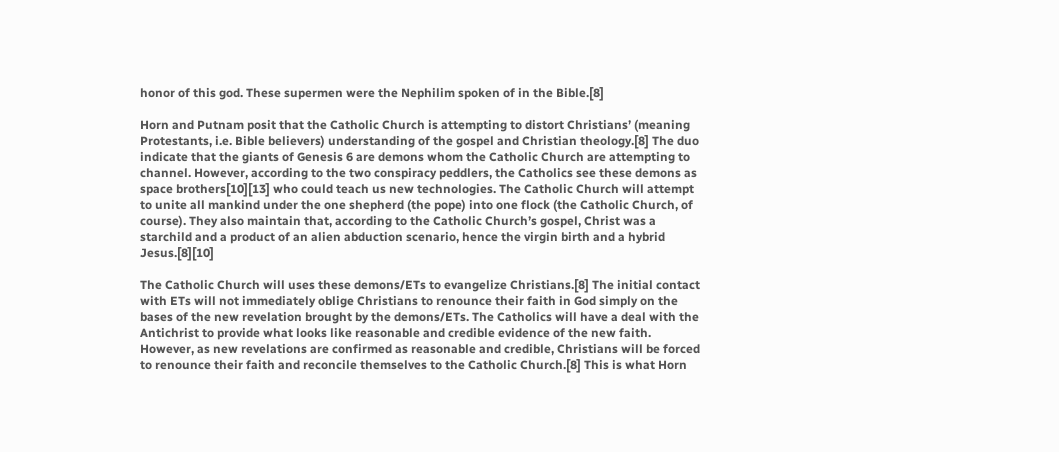honor of this god. These supermen were the Nephilim spoken of in the Bible.[8]

Horn and Putnam posit that the Catholic Church is attempting to distort Christians’ (meaning Protestants, i.e. Bible believers) understanding of the gospel and Christian theology.[8] The duo indicate that the giants of Genesis 6 are demons whom the Catholic Church are attempting to channel. However, according to the two conspiracy peddlers, the Catholics see these demons as space brothers[10][13] who could teach us new technologies. The Catholic Church will attempt to unite all mankind under the one shepherd (the pope) into one flock (the Catholic Church, of course). They also maintain that, according to the Catholic Church’s gospel, Christ was a starchild and a product of an alien abduction scenario, hence the virgin birth and a hybrid Jesus.[8][10]

The Catholic Church will uses these demons/ETs to evangelize Christians.[8] The initial contact with ETs will not immediately oblige Christians to renounce their faith in God simply on the bases of the new revelation brought by the demons/ETs. The Catholics will have a deal with the Antichrist to provide what looks like reasonable and credible evidence of the new faith. However, as new revelations are confirmed as reasonable and credible, Christians will be forced to renounce their faith and reconcile themselves to the Catholic Church.[8] This is what Horn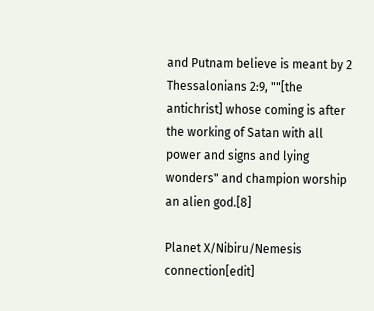and Putnam believe is meant by 2 Thessalonians 2:9, ""[the antichrist] whose coming is after the working of Satan with all power and signs and lying wonders" and champion worship an alien god.[8]

Planet X/Nibiru/Nemesis connection[edit]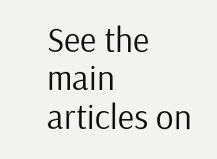See the main articles on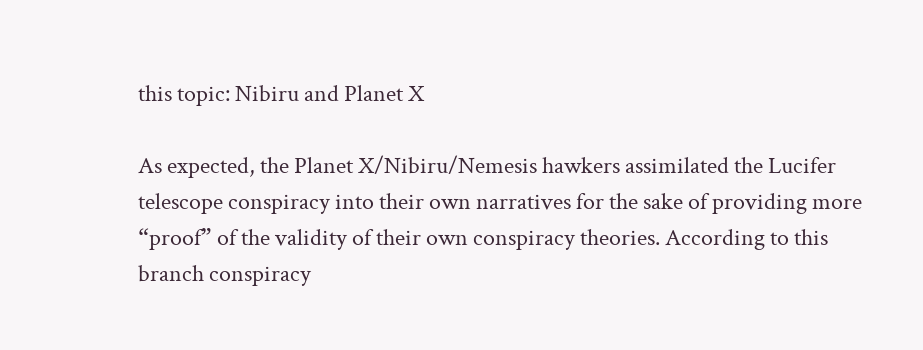this topic: Nibiru and Planet X

As expected, the Planet X/Nibiru/Nemesis hawkers assimilated the Lucifer telescope conspiracy into their own narratives for the sake of providing more “proof” of the validity of their own conspiracy theories. According to this branch conspiracy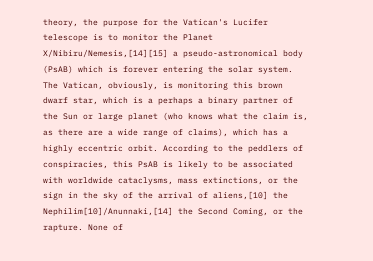theory, the purpose for the Vatican's Lucifer telescope is to monitor the Planet X/Nibiru/Nemesis,[14][15] a pseudo-astronomical body (PsAB) which is forever entering the solar system. The Vatican, obviously, is monitoring this brown dwarf star, which is a perhaps a binary partner of the Sun or large planet (who knows what the claim is, as there are a wide range of claims), which has a highly eccentric orbit. According to the peddlers of conspiracies, this PsAB is likely to be associated with worldwide cataclysms, mass extinctions, or the sign in the sky of the arrival of aliens,[10] the Nephilim[10]/Anunnaki,[14] the Second Coming, or the rapture. None of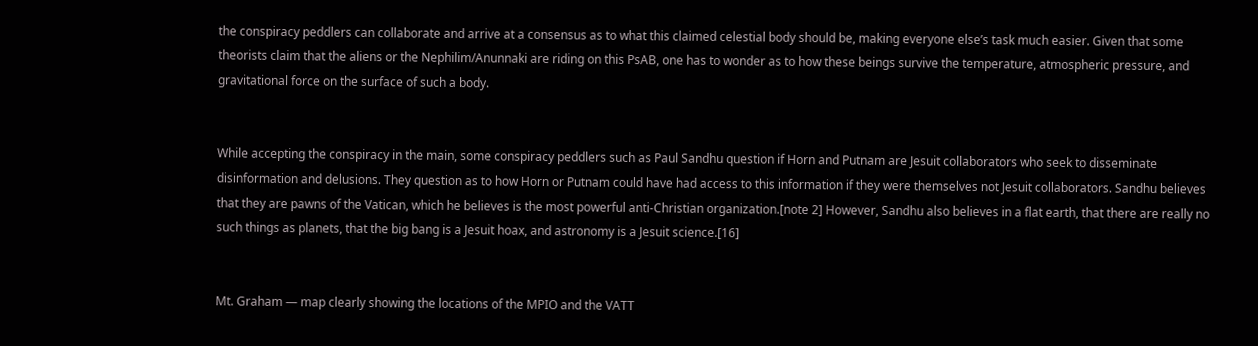the conspiracy peddlers can collaborate and arrive at a consensus as to what this claimed celestial body should be, making everyone else’s task much easier. Given that some theorists claim that the aliens or the Nephilim/Anunnaki are riding on this PsAB, one has to wonder as to how these beings survive the temperature, atmospheric pressure, and gravitational force on the surface of such a body.


While accepting the conspiracy in the main, some conspiracy peddlers such as Paul Sandhu question if Horn and Putnam are Jesuit collaborators who seek to disseminate disinformation and delusions. They question as to how Horn or Putnam could have had access to this information if they were themselves not Jesuit collaborators. Sandhu believes that they are pawns of the Vatican, which he believes is the most powerful anti-Christian organization.[note 2] However, Sandhu also believes in a flat earth, that there are really no such things as planets, that the big bang is a Jesuit hoax, and astronomy is a Jesuit science.[16]


Mt. Graham — map clearly showing the locations of the MPIO and the VATT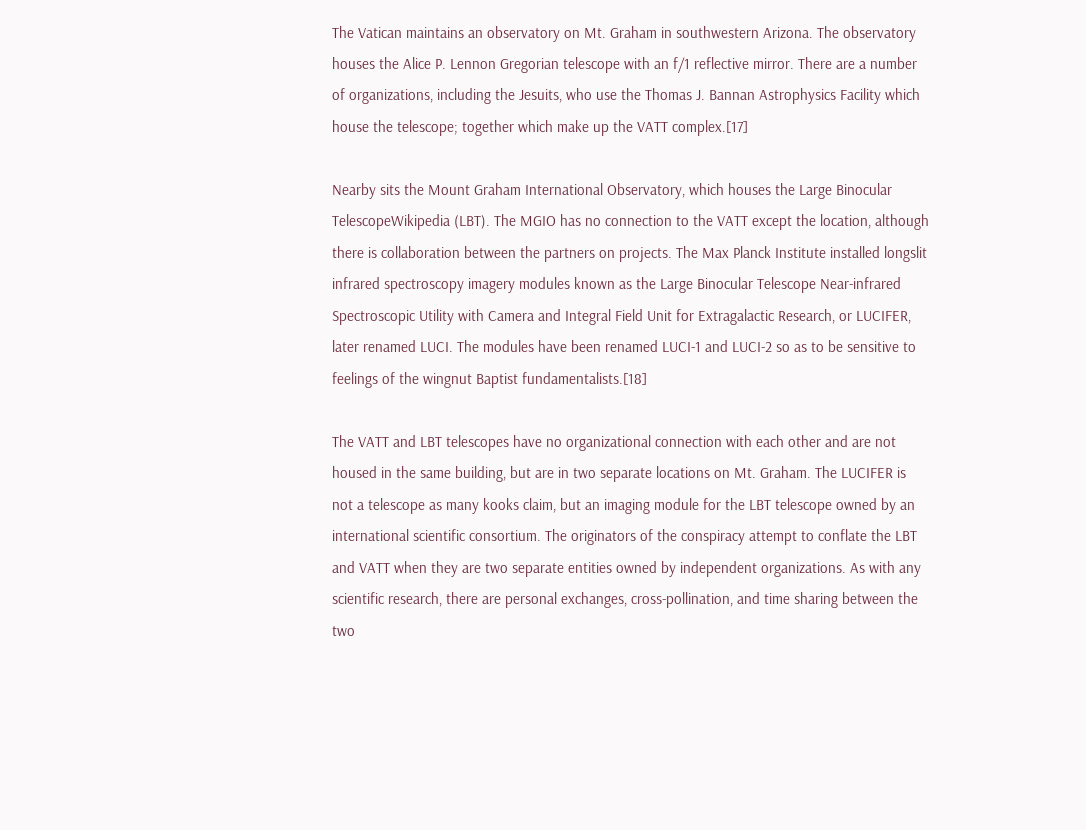The Vatican maintains an observatory on Mt. Graham in southwestern Arizona. The observatory houses the Alice P. Lennon Gregorian telescope with an f/1 reflective mirror. There are a number of organizations, including the Jesuits, who use the Thomas J. Bannan Astrophysics Facility which house the telescope; together which make up the VATT complex.[17]

Nearby sits the Mount Graham International Observatory, which houses the Large Binocular TelescopeWikipedia (LBT). The MGIO has no connection to the VATT except the location, although there is collaboration between the partners on projects. The Max Planck Institute installed longslit infrared spectroscopy imagery modules known as the Large Binocular Telescope Near-infrared Spectroscopic Utility with Camera and Integral Field Unit for Extragalactic Research, or LUCIFER, later renamed LUCI. The modules have been renamed LUCI-1 and LUCI-2 so as to be sensitive to feelings of the wingnut Baptist fundamentalists.[18]

The VATT and LBT telescopes have no organizational connection with each other and are not housed in the same building, but are in two separate locations on Mt. Graham. The LUCIFER is not a telescope as many kooks claim, but an imaging module for the LBT telescope owned by an international scientific consortium. The originators of the conspiracy attempt to conflate the LBT and VATT when they are two separate entities owned by independent organizations. As with any scientific research, there are personal exchanges, cross-pollination, and time sharing between the two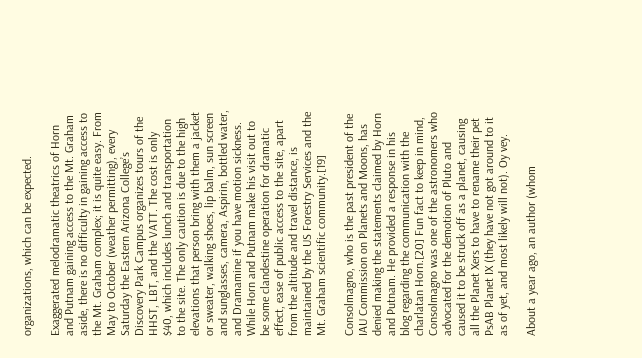organizations, which can be expected.

Exaggerated melodramatic theatrics of Horn and Putnam gaining access to the Mt. Graham aside, there is no difficulty in gaining access to the Mt. Graham complex; it is quite easy. From May to October (weather permitting), every Saturday the Eastern Arizona College’s Discovery Park Campus organizes tours of the HHST, LBT, and the VATT. The cost is only $40, which includes lunch and transportation to the site. The only caution is due to the high elevations that person bring with them a jacket or sweater, walking shoes, lip balm, sun screen and sunglasses, camera, Aspirin, bottled water, and Dramamine if you have motion sickness. While Horn and Putnam make his visit out to be some clandestine operation for dramatic effect, ease of public access to the site, apart from the altitude and travel distance, is maintained by the US Forestry Services and the Mt. Graham scientific community.[19]

Consolmagno, who is the past president of the IAU Commission on Planets and Moons, has denied making the statements claimed by Horn and Putnam. He provided a response in his blog regarding the communication with the charlatan Horn.[20] Fun fact to keep in mind, Consolmagno was one of the astronomers who advocated for the demotion of Pluto and caused it to be struck off as a planet, causing all the Planet Xers to have to rename their pet PsAB Planet IX (they have not got around to it as of yet, and most likely will not). Oy vey.

About a year ago, an author (whom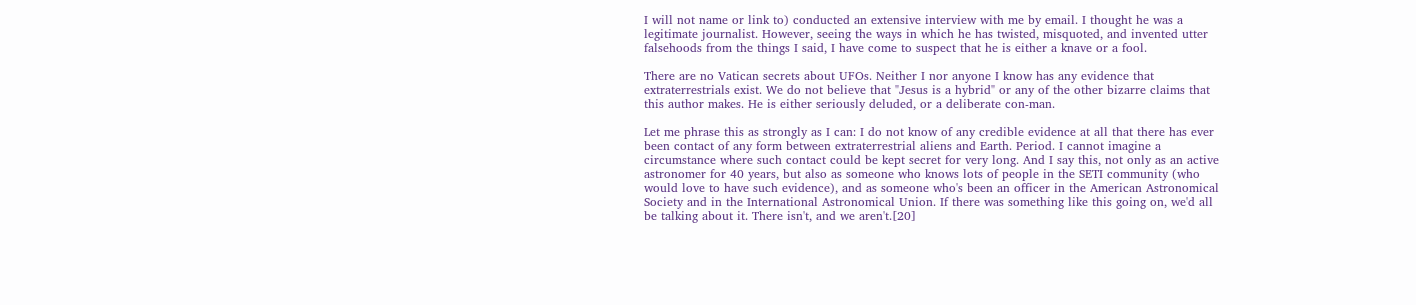I will not name or link to) conducted an extensive interview with me by email. I thought he was a legitimate journalist. However, seeing the ways in which he has twisted, misquoted, and invented utter falsehoods from the things I said, I have come to suspect that he is either a knave or a fool.

There are no Vatican secrets about UFOs. Neither I nor anyone I know has any evidence that extraterrestrials exist. We do not believe that "Jesus is a hybrid" or any of the other bizarre claims that this author makes. He is either seriously deluded, or a deliberate con-man.

Let me phrase this as strongly as I can: I do not know of any credible evidence at all that there has ever been contact of any form between extraterrestrial aliens and Earth. Period. I cannot imagine a circumstance where such contact could be kept secret for very long. And I say this, not only as an active astronomer for 40 years, but also as someone who knows lots of people in the SETI community (who would love to have such evidence), and as someone who's been an officer in the American Astronomical Society and in the International Astronomical Union. If there was something like this going on, we'd all be talking about it. There isn't, and we aren't.[20]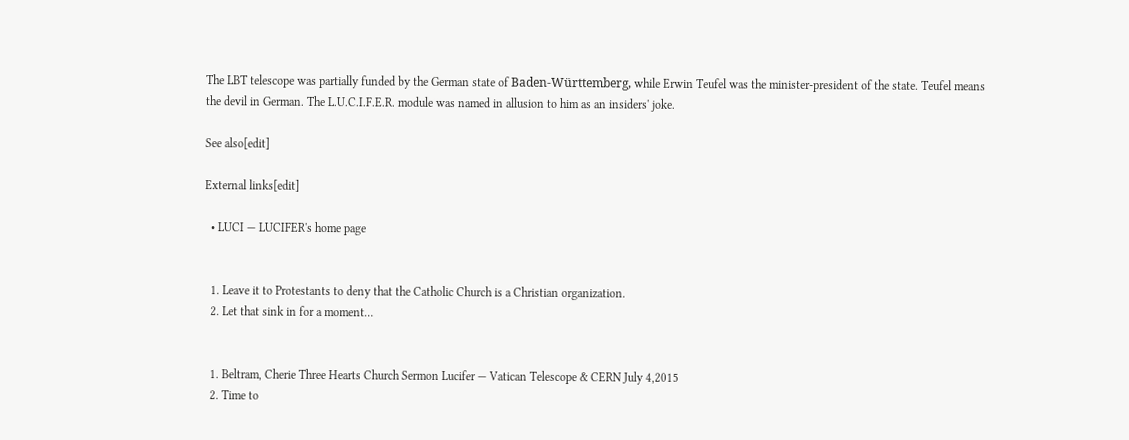The LBT telescope was partially funded by the German state of Baden-Württemberg, while Erwin Teufel was the minister-president of the state. Teufel means the devil in German. The L.U.C.I.F.E.R. module was named in allusion to him as an insiders' joke.

See also[edit]

External links[edit]

  • LUCI — LUCIFER's home page


  1. Leave it to Protestants to deny that the Catholic Church is a Christian organization.
  2. Let that sink in for a moment…


  1. Beltram, Cherie Three Hearts Church Sermon Lucifer — Vatican Telescope & CERN July 4,2015
  2. Time to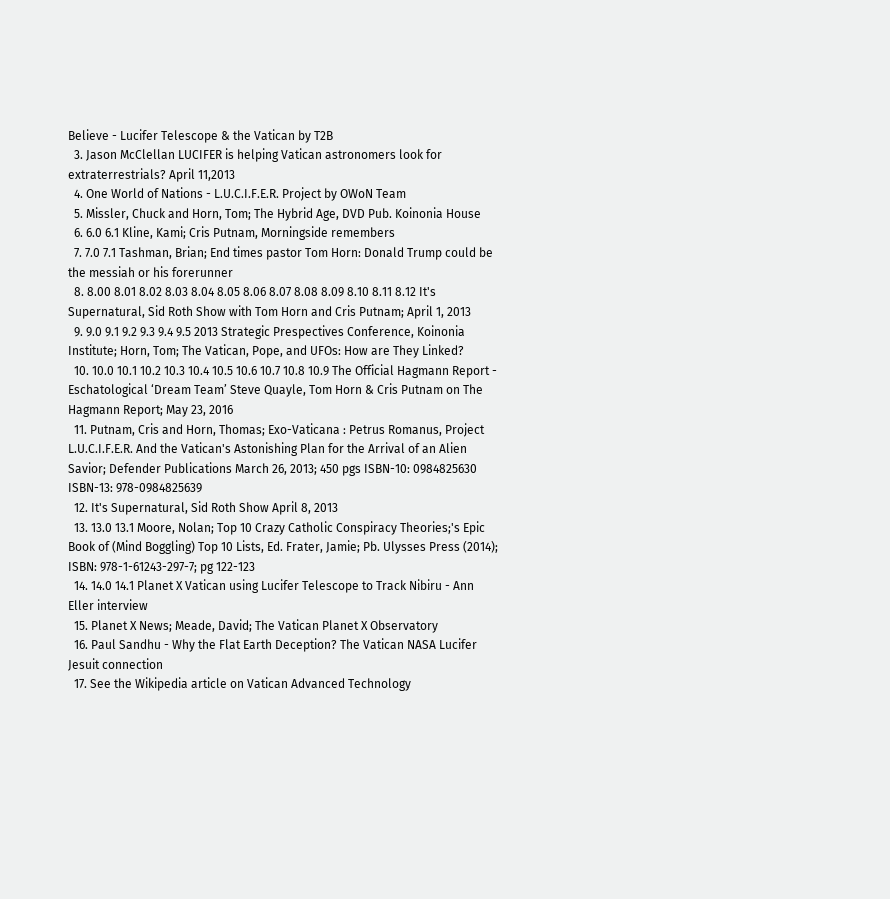Believe - Lucifer Telescope & the Vatican by T2B
  3. Jason McClellan LUCIFER is helping Vatican astronomers look for extraterrestrials? April 11,2013
  4. One World of Nations - L.U.C.I.F.E.R. Project by OWoN Team
  5. Missler, Chuck and Horn, Tom; The Hybrid Age, DVD Pub. Koinonia House
  6. 6.0 6.1 Kline, Kami; Cris Putnam, Morningside remembers
  7. 7.0 7.1 Tashman, Brian; End times pastor Tom Horn: Donald Trump could be the messiah or his forerunner
  8. 8.00 8.01 8.02 8.03 8.04 8.05 8.06 8.07 8.08 8.09 8.10 8.11 8.12 It's Supernatural, Sid Roth Show with Tom Horn and Cris Putnam; April 1, 2013
  9. 9.0 9.1 9.2 9.3 9.4 9.5 2013 Strategic Prespectives Conference, Koinonia Institute; Horn, Tom; The Vatican, Pope, and UFOs: How are They Linked?
  10. 10.0 10.1 10.2 10.3 10.4 10.5 10.6 10.7 10.8 10.9 The Official Hagmann Report - Eschatological ‘Dream Team’ Steve Quayle, Tom Horn & Cris Putnam on The Hagmann Report; May 23, 2016
  11. Putnam, Cris and Horn, Thomas; Exo-Vaticana : Petrus Romanus, Project L.U.C.I.F.E.R. And the Vatican's Astonishing Plan for the Arrival of an Alien Savior; Defender Publications March 26, 2013; 450 pgs ISBN-10: 0984825630 ISBN-13: 978-0984825639
  12. It's Supernatural, Sid Roth Show April 8, 2013
  13. 13.0 13.1 Moore, Nolan; Top 10 Crazy Catholic Conspiracy Theories;'s Epic Book of (Mind Boggling) Top 10 Lists, Ed. Frater, Jamie; Pb. Ulysses Press (2014); ISBN: 978-1-61243-297-7; pg 122-123
  14. 14.0 14.1 Planet X Vatican using Lucifer Telescope to Track Nibiru - Ann Eller interview
  15. Planet X News; Meade, David; The Vatican Planet X Observatory
  16. Paul Sandhu - Why the Flat Earth Deception? The Vatican NASA Lucifer Jesuit connection
  17. See the Wikipedia article on Vatican Advanced Technology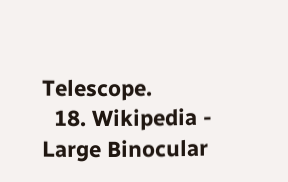Telescope.
  18. Wikipedia - Large Binocular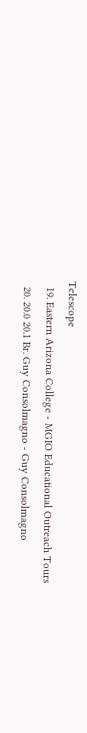Telescope
  19. Eastern Arizona College - MGIO Educational Outreach Tours
  20. 20.0 20.1 Br. Guy Consolmagno - Guy Consolmagno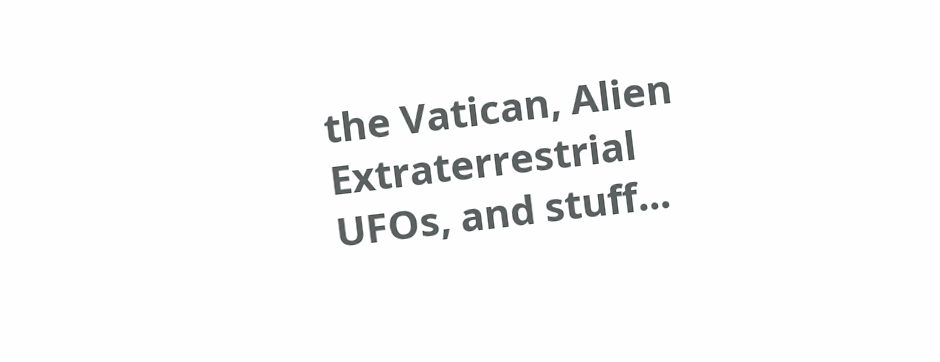the Vatican, Alien Extraterrestrial UFOs, and stuff...